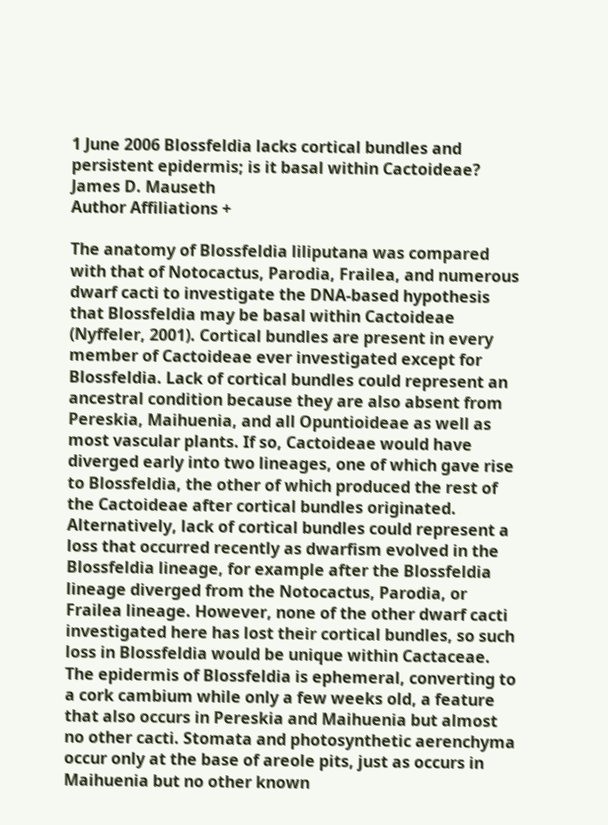1 June 2006 Blossfeldia lacks cortical bundles and persistent epidermis; is it basal within Cactoideae?
James D. Mauseth
Author Affiliations +

The anatomy of Blossfeldia liliputana was compared with that of Notocactus, Parodia, Frailea, and numerous dwarf cacti to investigate the DNA-based hypothesis that Blossfeldia may be basal within Cactoideae (Nyffeler, 2001). Cortical bundles are present in every member of Cactoideae ever investigated except for Blossfeldia. Lack of cortical bundles could represent an ancestral condition because they are also absent from Pereskia, Maihuenia, and all Opuntioideae as well as most vascular plants. If so, Cactoideae would have diverged early into two lineages, one of which gave rise to Blossfeldia, the other of which produced the rest of the Cactoideae after cortical bundles originated. Alternatively, lack of cortical bundles could represent a loss that occurred recently as dwarfism evolved in the Blossfeldia lineage, for example after the Blossfeldia lineage diverged from the Notocactus, Parodia, or Frailea lineage. However, none of the other dwarf cacti investigated here has lost their cortical bundles, so such loss in Blossfeldia would be unique within Cactaceae. The epidermis of Blossfeldia is ephemeral, converting to a cork cambium while only a few weeks old, a feature that also occurs in Pereskia and Maihuenia but almost no other cacti. Stomata and photosynthetic aerenchyma occur only at the base of areole pits, just as occurs in Maihuenia but no other known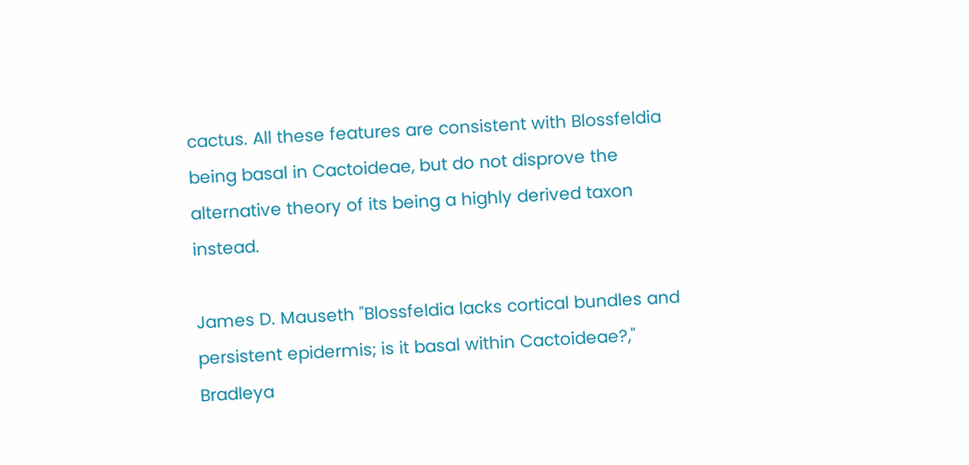cactus. All these features are consistent with Blossfeldia being basal in Cactoideae, but do not disprove the alternative theory of its being a highly derived taxon instead.

James D. Mauseth "Blossfeldia lacks cortical bundles and persistent epidermis; is it basal within Cactoideae?," Bradleya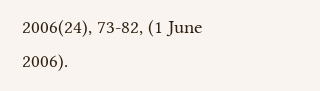2006(24), 73-82, (1 June 2006).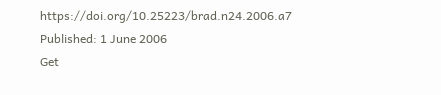https://doi.org/10.25223/brad.n24.2006.a7
Published: 1 June 2006
Get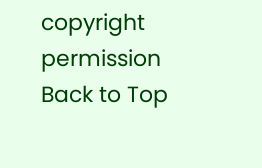copyright permission
Back to Top